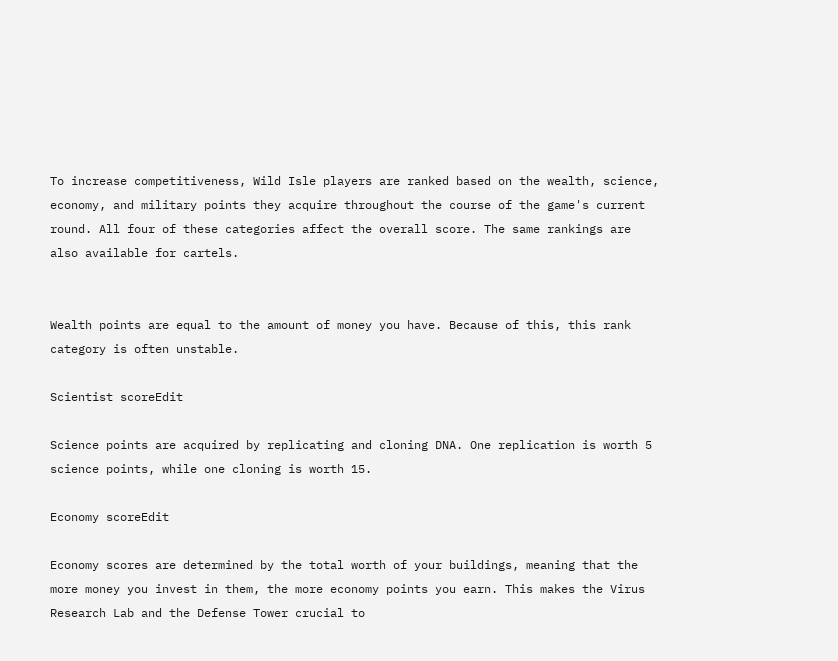To increase competitiveness, Wild Isle players are ranked based on the wealth, science, economy, and military points they acquire throughout the course of the game's current round. All four of these categories affect the overall score. The same rankings are also available for cartels.


Wealth points are equal to the amount of money you have. Because of this, this rank category is often unstable.

Scientist scoreEdit

Science points are acquired by replicating and cloning DNA. One replication is worth 5 science points, while one cloning is worth 15.

Economy scoreEdit

Economy scores are determined by the total worth of your buildings, meaning that the more money you invest in them, the more economy points you earn. This makes the Virus Research Lab and the Defense Tower crucial to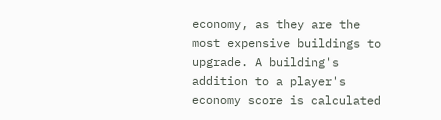economy, as they are the most expensive buildings to upgrade. A building's addition to a player's economy score is calculated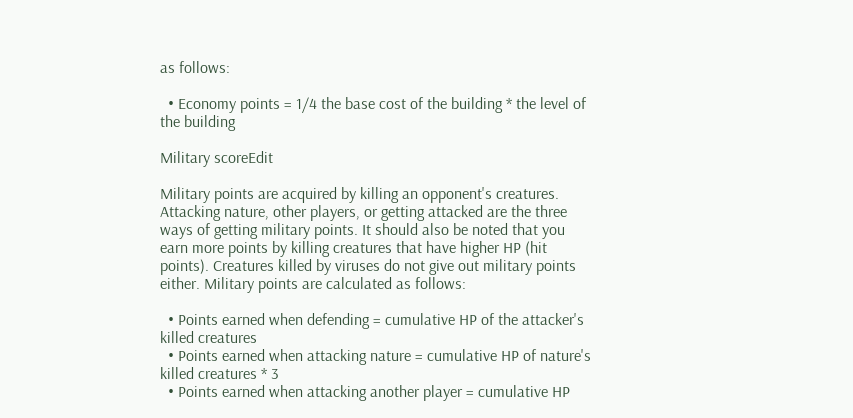as follows:

  • Economy points = 1/4 the base cost of the building * the level of the building

Military scoreEdit

Military points are acquired by killing an opponent's creatures. Attacking nature, other players, or getting attacked are the three ways of getting military points. It should also be noted that you earn more points by killing creatures that have higher HP (hit points). Creatures killed by viruses do not give out military points either. Military points are calculated as follows:

  • Points earned when defending = cumulative HP of the attacker's killed creatures
  • Points earned when attacking nature = cumulative HP of nature's killed creatures * 3
  • Points earned when attacking another player = cumulative HP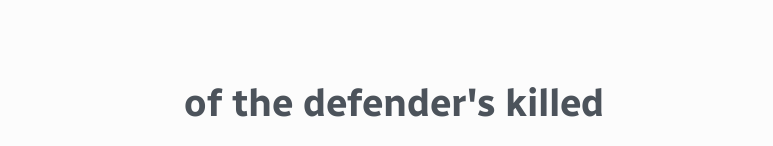of the defender's killed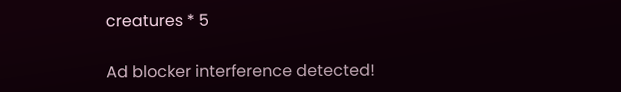creatures * 5

Ad blocker interference detected!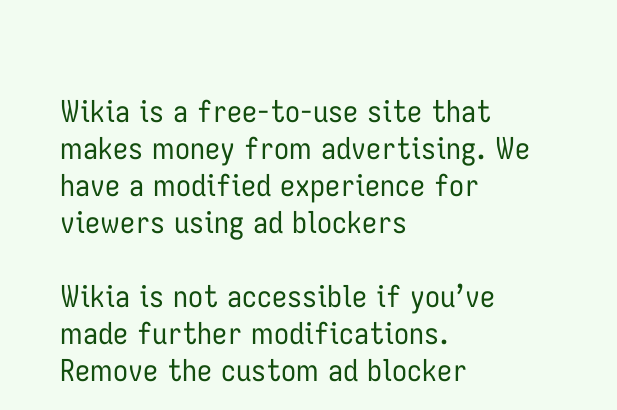Wikia is a free-to-use site that makes money from advertising. We have a modified experience for viewers using ad blockers

Wikia is not accessible if you’ve made further modifications. Remove the custom ad blocker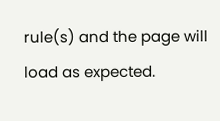rule(s) and the page will load as expected.